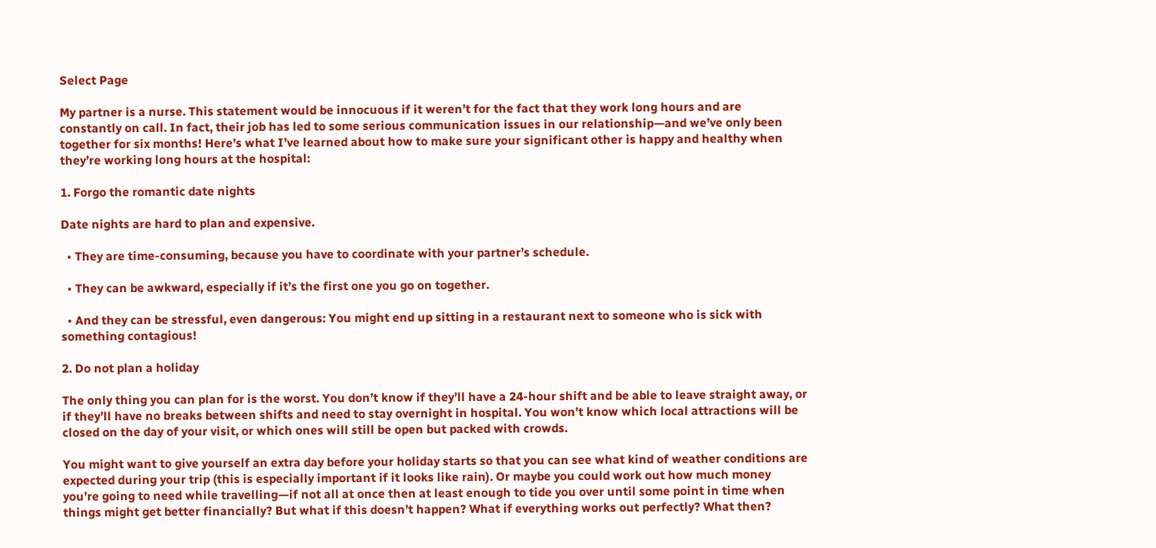Select Page

My partner is a nurse. This statement would be innocuous if it weren’t for the fact that they work long hours and are constantly on call. In fact, their job has led to some serious communication issues in our relationship—and we’ve only been together for six months! Here’s what I’ve learned about how to make sure your significant other is happy and healthy when they’re working long hours at the hospital:

1. Forgo the romantic date nights

Date nights are hard to plan and expensive.

  • They are time-consuming, because you have to coordinate with your partner’s schedule.

  • They can be awkward, especially if it’s the first one you go on together.

  • And they can be stressful, even dangerous: You might end up sitting in a restaurant next to someone who is sick with something contagious!

2. Do not plan a holiday

The only thing you can plan for is the worst. You don’t know if they’ll have a 24-hour shift and be able to leave straight away, or if they’ll have no breaks between shifts and need to stay overnight in hospital. You won’t know which local attractions will be closed on the day of your visit, or which ones will still be open but packed with crowds.

You might want to give yourself an extra day before your holiday starts so that you can see what kind of weather conditions are expected during your trip (this is especially important if it looks like rain). Or maybe you could work out how much money you’re going to need while travelling—if not all at once then at least enough to tide you over until some point in time when things might get better financially? But what if this doesn’t happen? What if everything works out perfectly? What then?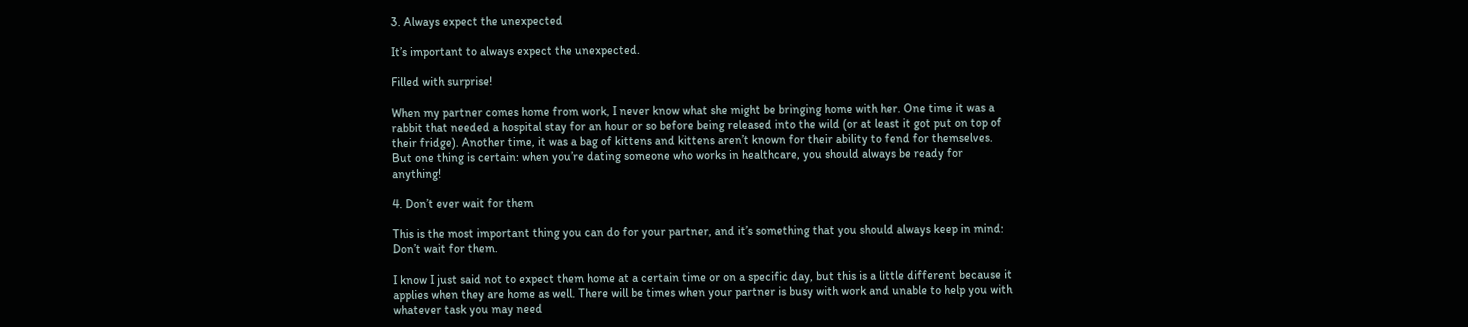3. Always expect the unexpected

It’s important to always expect the unexpected.

Filled with surprise!

When my partner comes home from work, I never know what she might be bringing home with her. One time it was a rabbit that needed a hospital stay for an hour or so before being released into the wild (or at least it got put on top of their fridge). Another time, it was a bag of kittens and kittens aren’t known for their ability to fend for themselves. But one thing is certain: when you’re dating someone who works in healthcare, you should always be ready for anything!

4. Don’t ever wait for them

This is the most important thing you can do for your partner, and it’s something that you should always keep in mind: Don’t wait for them.

I know I just said not to expect them home at a certain time or on a specific day, but this is a little different because it applies when they are home as well. There will be times when your partner is busy with work and unable to help you with whatever task you may need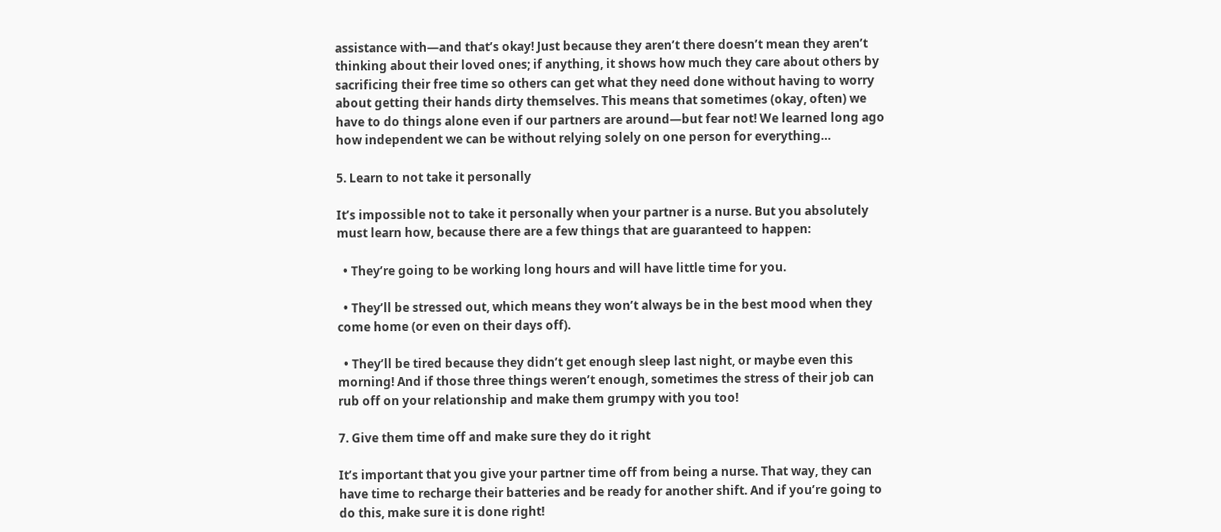assistance with—and that’s okay! Just because they aren’t there doesn’t mean they aren’t thinking about their loved ones; if anything, it shows how much they care about others by sacrificing their free time so others can get what they need done without having to worry about getting their hands dirty themselves. This means that sometimes (okay, often) we have to do things alone even if our partners are around—but fear not! We learned long ago how independent we can be without relying solely on one person for everything…

5. Learn to not take it personally

It’s impossible not to take it personally when your partner is a nurse. But you absolutely must learn how, because there are a few things that are guaranteed to happen:

  • They’re going to be working long hours and will have little time for you.

  • They’ll be stressed out, which means they won’t always be in the best mood when they come home (or even on their days off).

  • They’ll be tired because they didn’t get enough sleep last night, or maybe even this morning! And if those three things weren’t enough, sometimes the stress of their job can rub off on your relationship and make them grumpy with you too!

7. Give them time off and make sure they do it right

It’s important that you give your partner time off from being a nurse. That way, they can have time to recharge their batteries and be ready for another shift. And if you’re going to do this, make sure it is done right!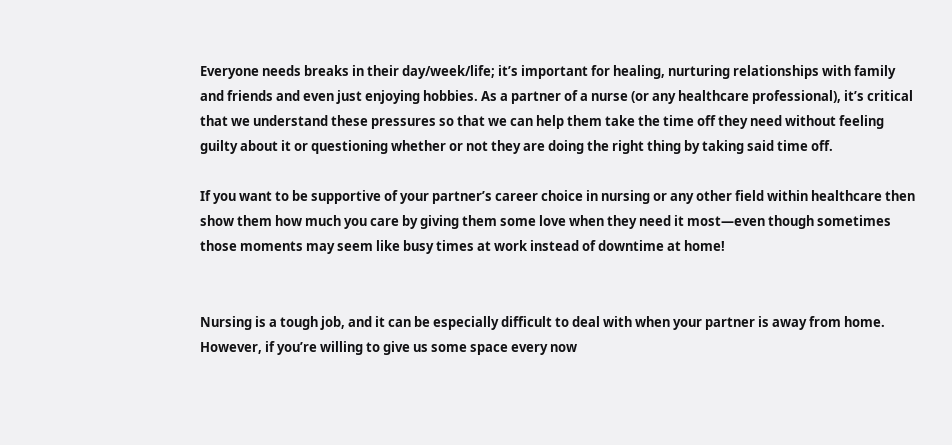Everyone needs breaks in their day/week/life; it’s important for healing, nurturing relationships with family and friends and even just enjoying hobbies. As a partner of a nurse (or any healthcare professional), it’s critical that we understand these pressures so that we can help them take the time off they need without feeling guilty about it or questioning whether or not they are doing the right thing by taking said time off.

If you want to be supportive of your partner’s career choice in nursing or any other field within healthcare then show them how much you care by giving them some love when they need it most—even though sometimes those moments may seem like busy times at work instead of downtime at home!


Nursing is a tough job, and it can be especially difficult to deal with when your partner is away from home. However, if you’re willing to give us some space every now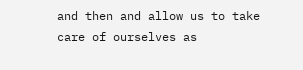and then and allow us to take care of ourselves as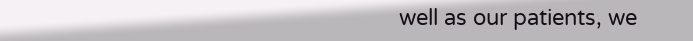well as our patients, we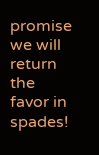promise we will return the favor in spades!